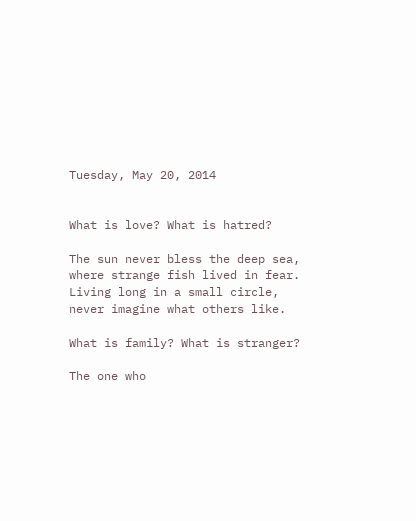Tuesday, May 20, 2014


What is love? What is hatred?

The sun never bless the deep sea,
where strange fish lived in fear.
Living long in a small circle,
never imagine what others like.

What is family? What is stranger?

The one who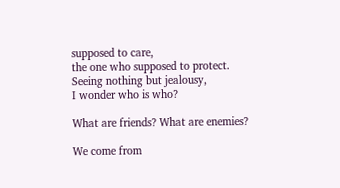supposed to care,
the one who supposed to protect.
Seeing nothing but jealousy,
I wonder who is who?

What are friends? What are enemies?

We come from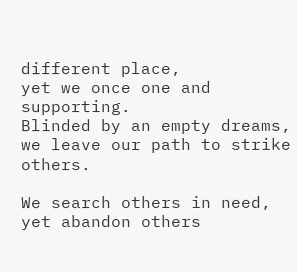different place,
yet we once one and supporting.
Blinded by an empty dreams,
we leave our path to strike others.

We search others in need,
yet abandon others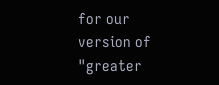for our version of "greater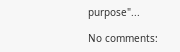purpose"...

No comments: